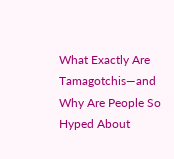What Exactly Are Tamagotchis—and Why Are People So Hyped About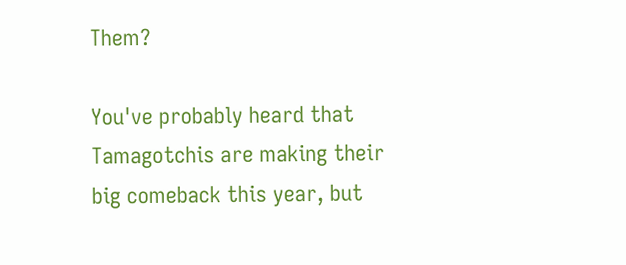Them?

You've probably heard that Tamagotchis are making their big comeback this year, but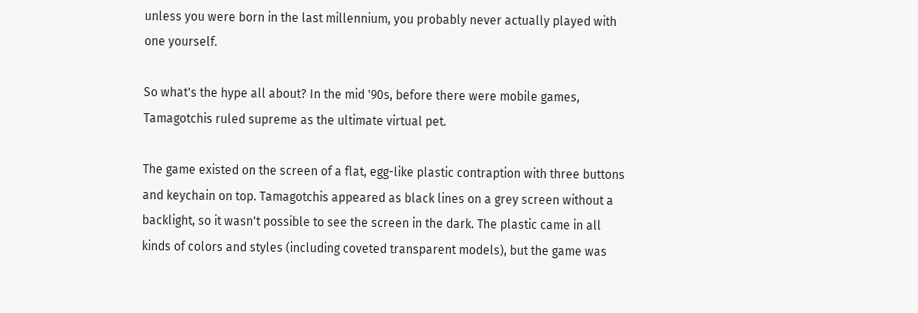unless you were born in the last millennium, you probably never actually played with one yourself.

So what's the hype all about? In the mid '90s, before there were mobile games, Tamagotchis ruled supreme as the ultimate virtual pet.

The game existed on the screen of a flat, egg-like plastic contraption with three buttons and keychain on top. Tamagotchis appeared as black lines on a grey screen without a backlight, so it wasn't possible to see the screen in the dark. The plastic came in all kinds of colors and styles (including coveted transparent models), but the game was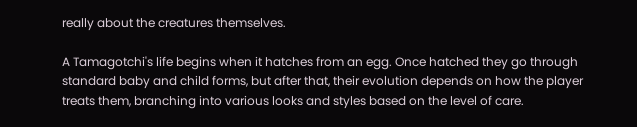really about the creatures themselves.

A Tamagotchi's life begins when it hatches from an egg. Once hatched they go through standard baby and child forms, but after that, their evolution depends on how the player treats them, branching into various looks and styles based on the level of care.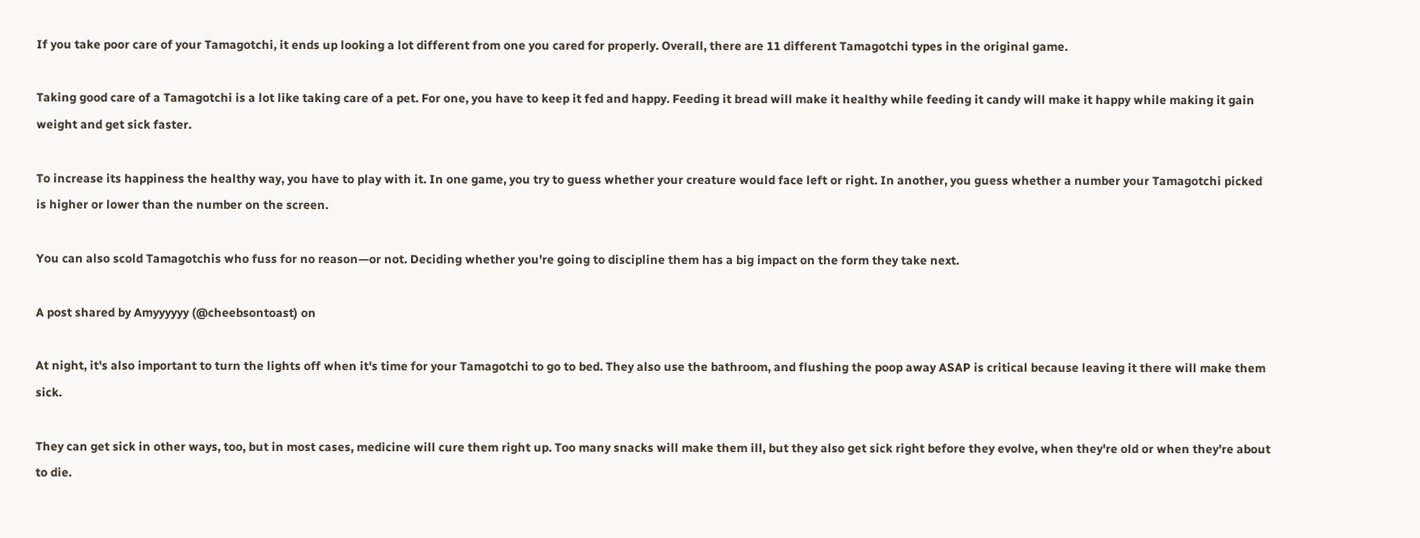If you take poor care of your Tamagotchi, it ends up looking a lot different from one you cared for properly. Overall, there are 11 different Tamagotchi types in the original game.

Taking good care of a Tamagotchi is a lot like taking care of a pet. For one, you have to keep it fed and happy. Feeding it bread will make it healthy while feeding it candy will make it happy while making it gain weight and get sick faster.

To increase its happiness the healthy way, you have to play with it. In one game, you try to guess whether your creature would face left or right. In another, you guess whether a number your Tamagotchi picked is higher or lower than the number on the screen.

You can also scold Tamagotchis who fuss for no reason—or not. Deciding whether you're going to discipline them has a big impact on the form they take next.

A post shared by Amyyyyyy (@cheebsontoast) on

At night, it's also important to turn the lights off when it's time for your Tamagotchi to go to bed. They also use the bathroom, and flushing the poop away ASAP is critical because leaving it there will make them sick.

They can get sick in other ways, too, but in most cases, medicine will cure them right up. Too many snacks will make them ill, but they also get sick right before they evolve, when they're old or when they're about to die.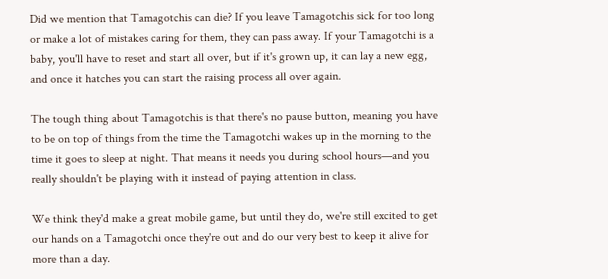Did we mention that Tamagotchis can die? If you leave Tamagotchis sick for too long or make a lot of mistakes caring for them, they can pass away. If your Tamagotchi is a baby, you'll have to reset and start all over, but if it's grown up, it can lay a new egg, and once it hatches you can start the raising process all over again.

The tough thing about Tamagotchis is that there's no pause button, meaning you have to be on top of things from the time the Tamagotchi wakes up in the morning to the time it goes to sleep at night. That means it needs you during school hours—and you really shouldn't be playing with it instead of paying attention in class.

We think they'd make a great mobile game, but until they do, we're still excited to get our hands on a Tamagotchi once they're out and do our very best to keep it alive for more than a day.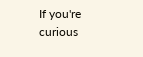If you're curious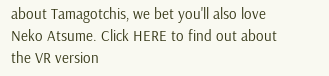about Tamagotchis, we bet you'll also love Neko Atsume. Click HERE to find out about the VR version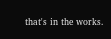that's in the works.